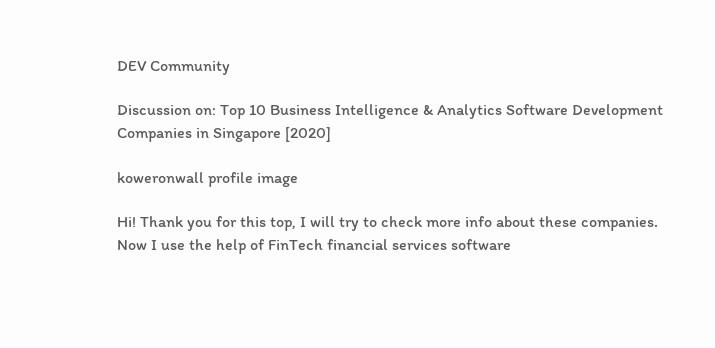DEV Community

Discussion on: Top 10 Business Intelligence & Analytics Software Development Companies in Singapore [2020]

koweronwall profile image

Hi! Thank you for this top, I will try to check more info about these companies. Now I use the help of FinTech financial services software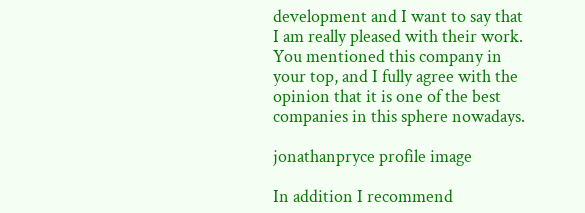development and I want to say that I am really pleased with their work. You mentioned this company in your top, and I fully agree with the opinion that it is one of the best companies in this sphere nowadays.

jonathanpryce profile image

In addition I recommend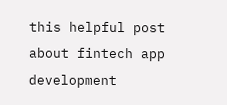this helpful post about fintech app development